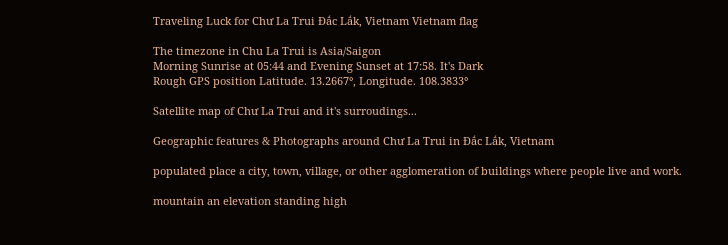Traveling Luck for Chư La Trui Ðắc Lắk, Vietnam Vietnam flag

The timezone in Chu La Trui is Asia/Saigon
Morning Sunrise at 05:44 and Evening Sunset at 17:58. It's Dark
Rough GPS position Latitude. 13.2667°, Longitude. 108.3833°

Satellite map of Chư La Trui and it's surroudings...

Geographic features & Photographs around Chư La Trui in Ðắc Lắk, Vietnam

populated place a city, town, village, or other agglomeration of buildings where people live and work.

mountain an elevation standing high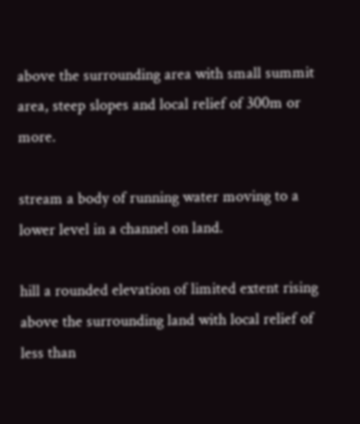above the surrounding area with small summit area, steep slopes and local relief of 300m or more.

stream a body of running water moving to a lower level in a channel on land.

hill a rounded elevation of limited extent rising above the surrounding land with local relief of less than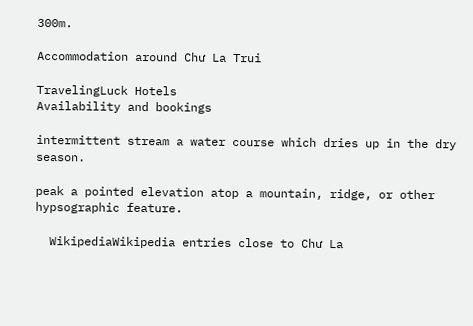300m.

Accommodation around Chư La Trui

TravelingLuck Hotels
Availability and bookings

intermittent stream a water course which dries up in the dry season.

peak a pointed elevation atop a mountain, ridge, or other hypsographic feature.

  WikipediaWikipedia entries close to Chư La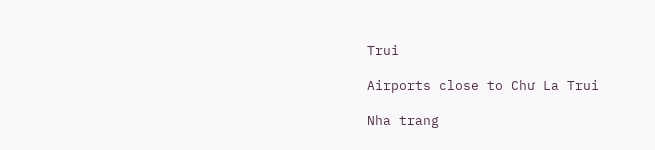Trui

Airports close to Chư La Trui

Nha trang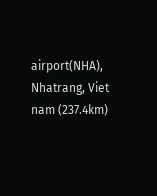airport(NHA), Nhatrang, Viet nam (237.4km)